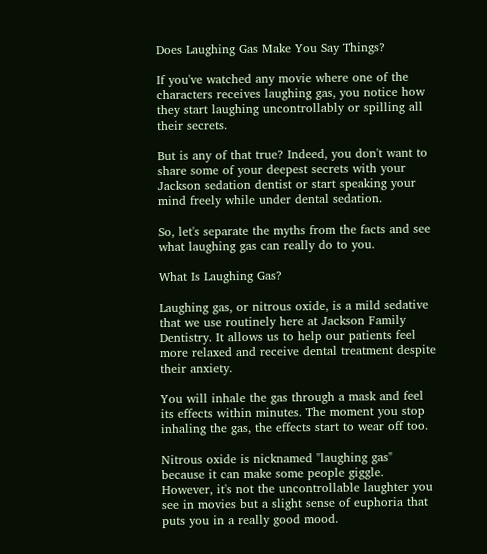Does Laughing Gas Make You Say Things?

If you've watched any movie where one of the characters receives laughing gas, you notice how they start laughing uncontrollably or spilling all their secrets.

But is any of that true? Indeed, you don't want to share some of your deepest secrets with your Jackson sedation dentist or start speaking your mind freely while under dental sedation.

So, let's separate the myths from the facts and see what laughing gas can really do to you.

What Is Laughing Gas?

Laughing gas, or nitrous oxide, is a mild sedative that we use routinely here at Jackson Family Dentistry. It allows us to help our patients feel more relaxed and receive dental treatment despite their anxiety.

You will inhale the gas through a mask and feel its effects within minutes. The moment you stop inhaling the gas, the effects start to wear off too.

Nitrous oxide is nicknamed "laughing gas" because it can make some people giggle. However, it's not the uncontrollable laughter you see in movies but a slight sense of euphoria that puts you in a really good mood.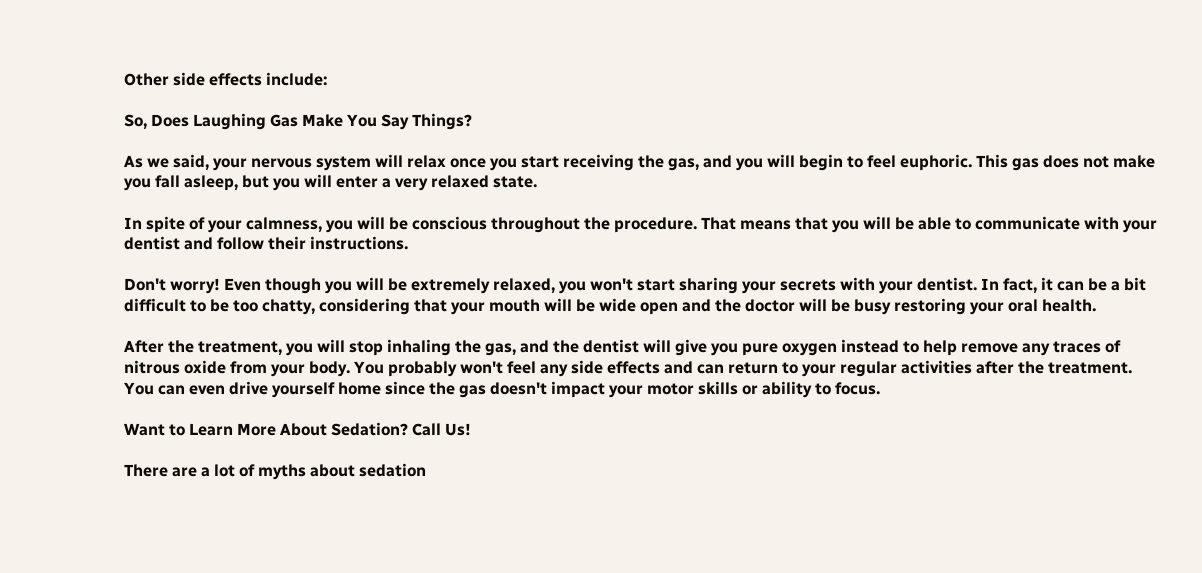Other side effects include:

So, Does Laughing Gas Make You Say Things?

As we said, your nervous system will relax once you start receiving the gas, and you will begin to feel euphoric. This gas does not make you fall asleep, but you will enter a very relaxed state.

In spite of your calmness, you will be conscious throughout the procedure. That means that you will be able to communicate with your dentist and follow their instructions.

Don't worry! Even though you will be extremely relaxed, you won't start sharing your secrets with your dentist. In fact, it can be a bit difficult to be too chatty, considering that your mouth will be wide open and the doctor will be busy restoring your oral health.

After the treatment, you will stop inhaling the gas, and the dentist will give you pure oxygen instead to help remove any traces of nitrous oxide from your body. You probably won't feel any side effects and can return to your regular activities after the treatment. You can even drive yourself home since the gas doesn't impact your motor skills or ability to focus.

Want to Learn More About Sedation? Call Us!

There are a lot of myths about sedation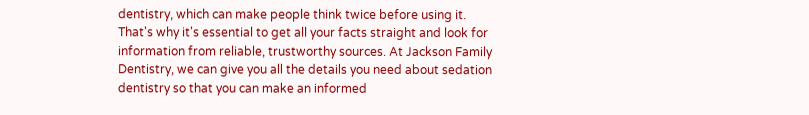dentistry, which can make people think twice before using it. That's why it's essential to get all your facts straight and look for information from reliable, trustworthy sources. At Jackson Family Dentistry, we can give you all the details you need about sedation dentistry so that you can make an informed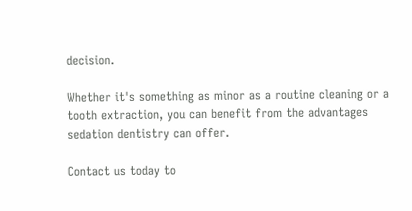decision.

Whether it's something as minor as a routine cleaning or a tooth extraction, you can benefit from the advantages sedation dentistry can offer.

Contact us today to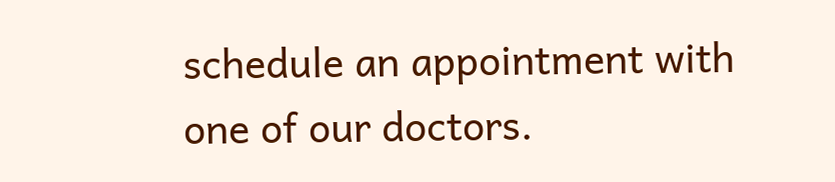schedule an appointment with one of our doctors.